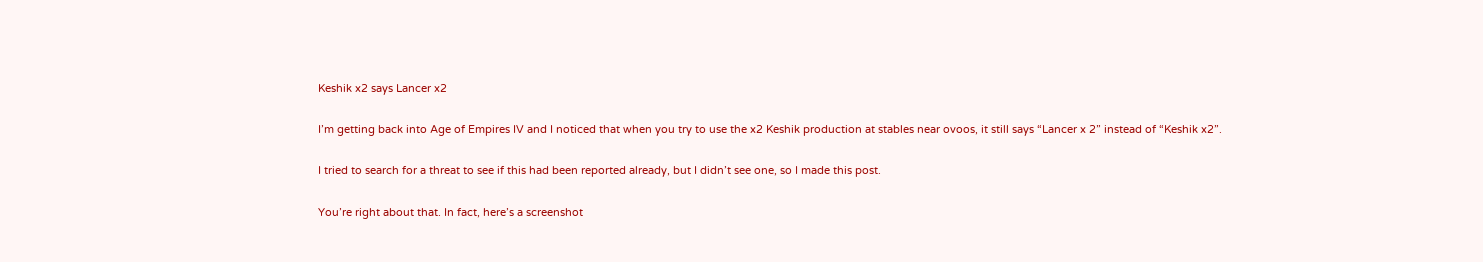Keshik x2 says Lancer x2

I’m getting back into Age of Empires IV and I noticed that when you try to use the x2 Keshik production at stables near ovoos, it still says “Lancer x 2” instead of “Keshik x2”.

I tried to search for a threat to see if this had been reported already, but I didn’t see one, so I made this post.

You’re right about that. In fact, here’s a screenshot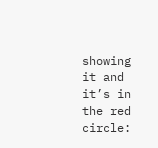showing it and it’s in the red circle: